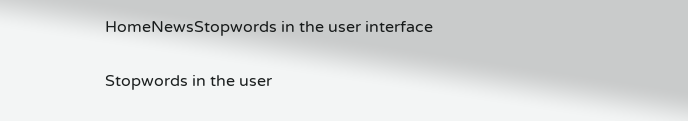HomeNewsStopwords in the user interface

Stopwords in the user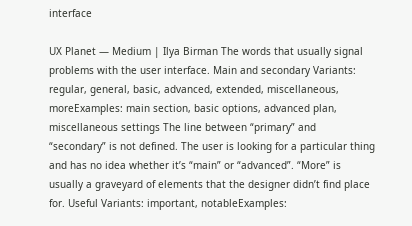interface

UX Planet — Medium | Ilya Birman The words that usually signal problems with the user interface. Main and secondary Variants: regular, general, basic, advanced, extended, miscellaneous, moreExamples: main section, basic options, advanced plan, miscellaneous settings The line between “primary” and “secondary” is not defined. The user is looking for a particular thing and has no idea whether it’s “main” or “advanced”. “More” is usually a graveyard of elements that the designer didn’t find place for. Useful Variants: important, notableExamples: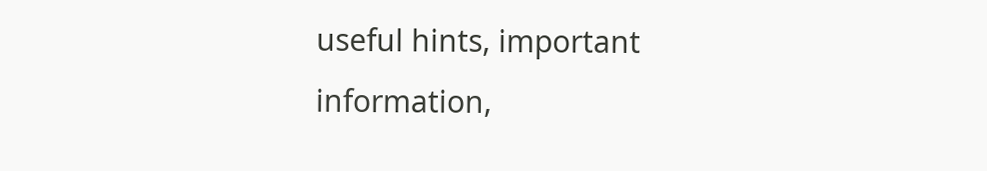useful hints, important information,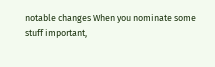notable changes When you nominate some stuff important,